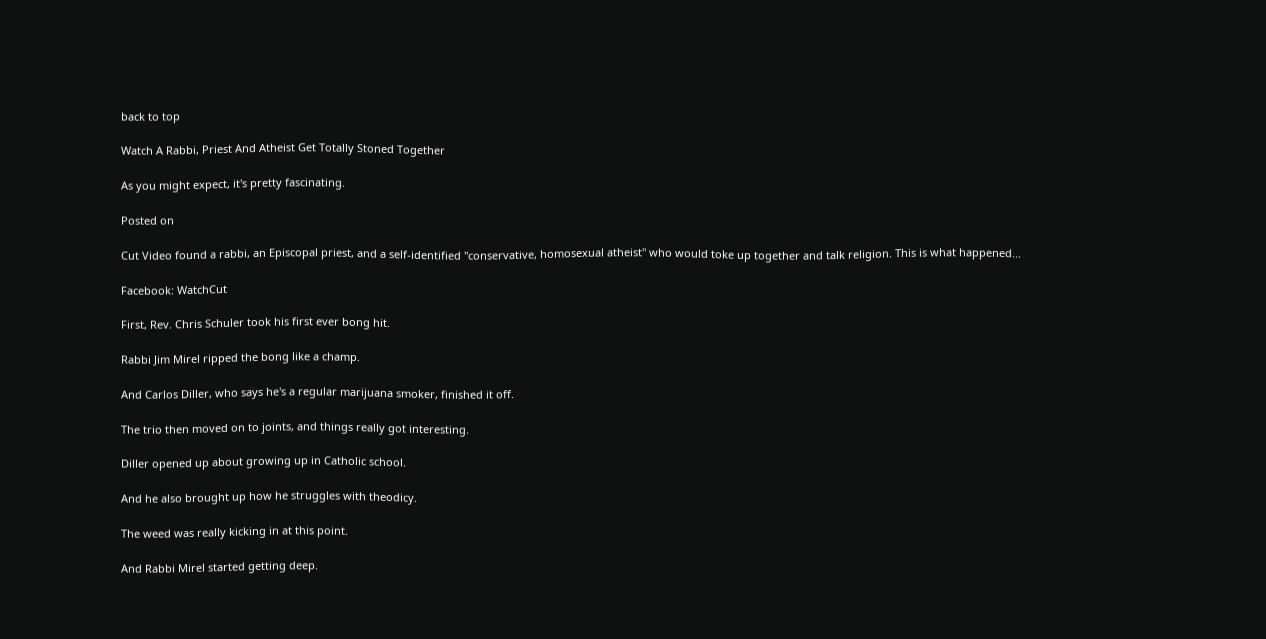back to top

Watch A Rabbi, Priest And Atheist Get Totally Stoned Together

As you might expect, it's pretty fascinating.

Posted on

Cut Video found a rabbi, an Episcopal priest, and a self-identified "conservative, homosexual atheist" who would toke up together and talk religion. This is what happened...

Facebook: WatchCut

First, Rev. Chris Schuler took his first ever bong hit.

Rabbi Jim Mirel ripped the bong like a champ.

And Carlos Diller, who says he's a regular marijuana smoker, finished it off.

The trio then moved on to joints, and things really got interesting.

Diller opened up about growing up in Catholic school.

And he also brought up how he struggles with theodicy.

The weed was really kicking in at this point.

And Rabbi Mirel started getting deep.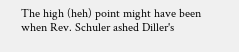The high (heh) point might have been when Rev. Schuler ashed Diller's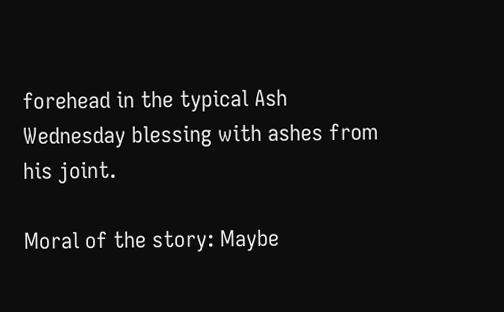forehead in the typical Ash Wednesday blessing with ashes from his joint.

Moral of the story: Maybe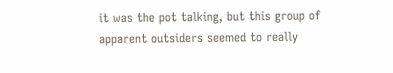it was the pot talking, but this group of apparent outsiders seemed to really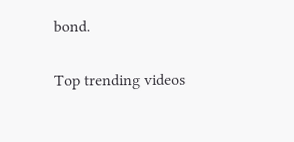bond.

Top trending videos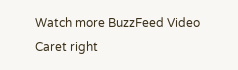Watch more BuzzFeed Video Caret right